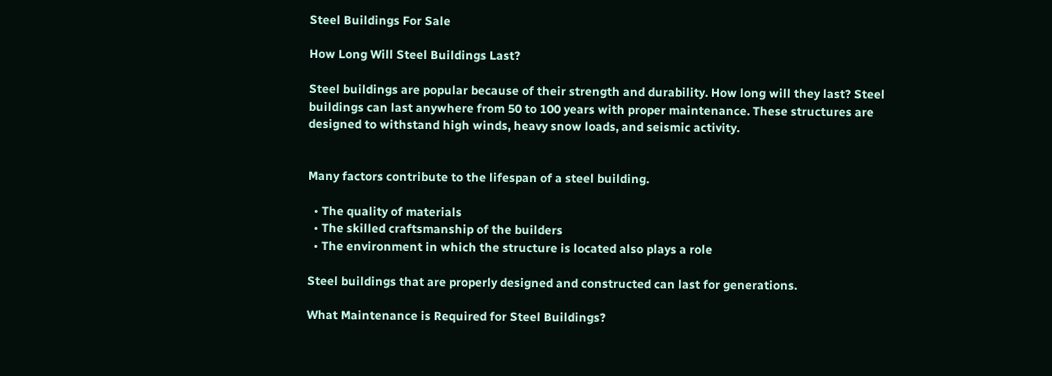Steel Buildings For Sale

How Long Will Steel Buildings Last?

Steel buildings are popular because of their strength and durability. How long will they last? Steel buildings can last anywhere from 50 to 100 years with proper maintenance. These structures are designed to withstand high winds, heavy snow loads, and seismic activity.


Many factors contribute to the lifespan of a steel building.

  • The quality of materials
  • The skilled craftsmanship of the builders
  • The environment in which the structure is located also plays a role

Steel buildings that are properly designed and constructed can last for generations.

What Maintenance is Required for Steel Buildings?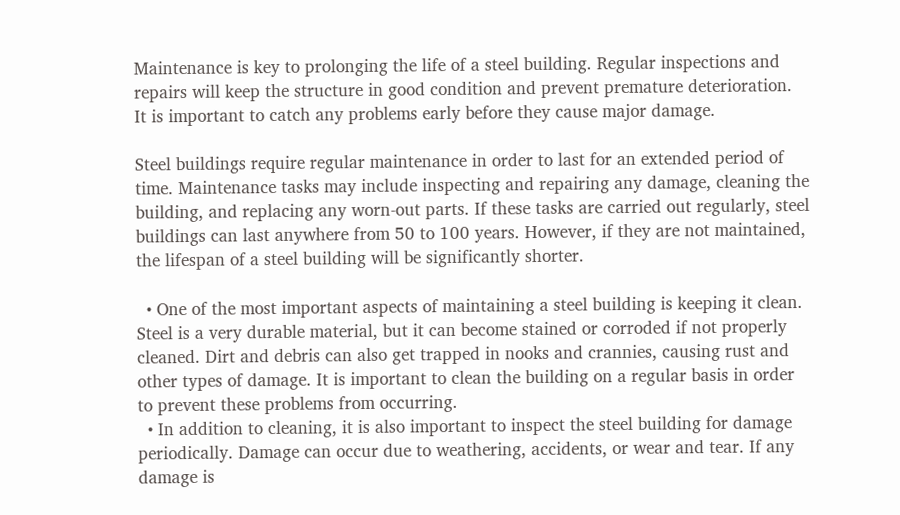Maintenance is key to prolonging the life of a steel building. Regular inspections and repairs will keep the structure in good condition and prevent premature deterioration. It is important to catch any problems early before they cause major damage.

Steel buildings require regular maintenance in order to last for an extended period of time. Maintenance tasks may include inspecting and repairing any damage, cleaning the building, and replacing any worn-out parts. If these tasks are carried out regularly, steel buildings can last anywhere from 50 to 100 years. However, if they are not maintained, the lifespan of a steel building will be significantly shorter.

  • One of the most important aspects of maintaining a steel building is keeping it clean. Steel is a very durable material, but it can become stained or corroded if not properly cleaned. Dirt and debris can also get trapped in nooks and crannies, causing rust and other types of damage. It is important to clean the building on a regular basis in order to prevent these problems from occurring.
  • In addition to cleaning, it is also important to inspect the steel building for damage periodically. Damage can occur due to weathering, accidents, or wear and tear. If any damage is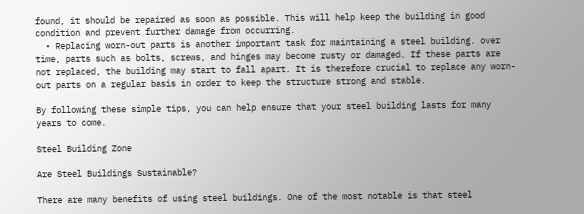found, it should be repaired as soon as possible. This will help keep the building in good condition and prevent further damage from occurring.
  • Replacing worn-out parts is another important task for maintaining a steel building. over time, parts such as bolts, screws, and hinges may become rusty or damaged. If these parts are not replaced, the building may start to fall apart. It is therefore crucial to replace any worn-out parts on a regular basis in order to keep the structure strong and stable.

By following these simple tips, you can help ensure that your steel building lasts for many years to come.

Steel Building Zone

Are Steel Buildings Sustainable?

There are many benefits of using steel buildings. One of the most notable is that steel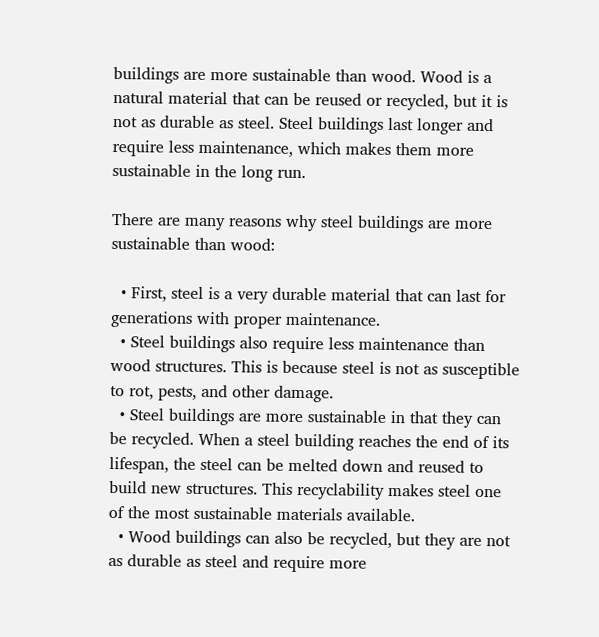buildings are more sustainable than wood. Wood is a natural material that can be reused or recycled, but it is not as durable as steel. Steel buildings last longer and require less maintenance, which makes them more sustainable in the long run.

There are many reasons why steel buildings are more sustainable than wood:

  • First, steel is a very durable material that can last for generations with proper maintenance.
  • Steel buildings also require less maintenance than wood structures. This is because steel is not as susceptible to rot, pests, and other damage.
  • Steel buildings are more sustainable in that they can be recycled. When a steel building reaches the end of its lifespan, the steel can be melted down and reused to build new structures. This recyclability makes steel one of the most sustainable materials available.
  • Wood buildings can also be recycled, but they are not as durable as steel and require more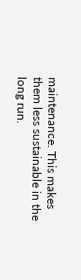maintenance. This makes them less sustainable in the long run.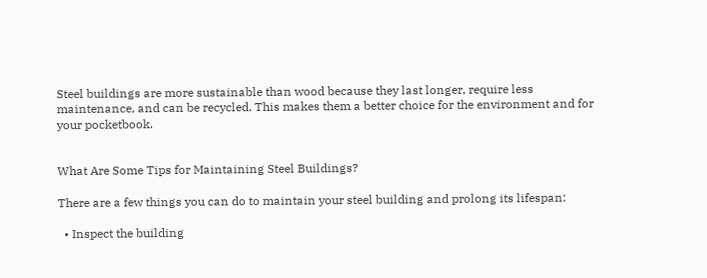Steel buildings are more sustainable than wood because they last longer, require less maintenance, and can be recycled. This makes them a better choice for the environment and for your pocketbook.


What Are Some Tips for Maintaining Steel Buildings?

There are a few things you can do to maintain your steel building and prolong its lifespan:

  • Inspect the building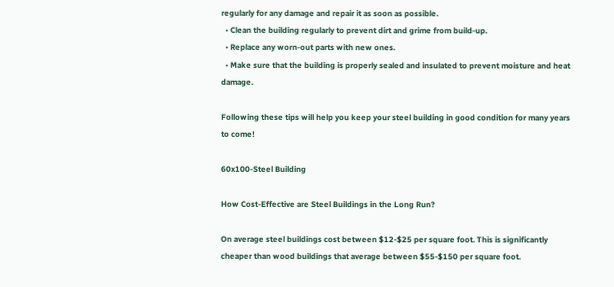regularly for any damage and repair it as soon as possible.
  • Clean the building regularly to prevent dirt and grime from build-up.
  • Replace any worn-out parts with new ones.
  • Make sure that the building is properly sealed and insulated to prevent moisture and heat damage.

Following these tips will help you keep your steel building in good condition for many years to come!

60x100-Steel Building

How Cost-Effective are Steel Buildings in the Long Run?

On average steel buildings cost between $12-$25 per square foot. This is significantly cheaper than wood buildings that average between $55-$150 per square foot.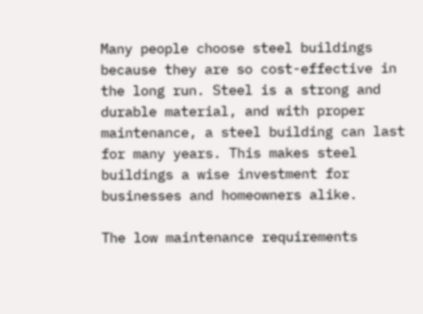Many people choose steel buildings because they are so cost-effective in the long run. Steel is a strong and durable material, and with proper maintenance, a steel building can last for many years. This makes steel buildings a wise investment for businesses and homeowners alike.

The low maintenance requirements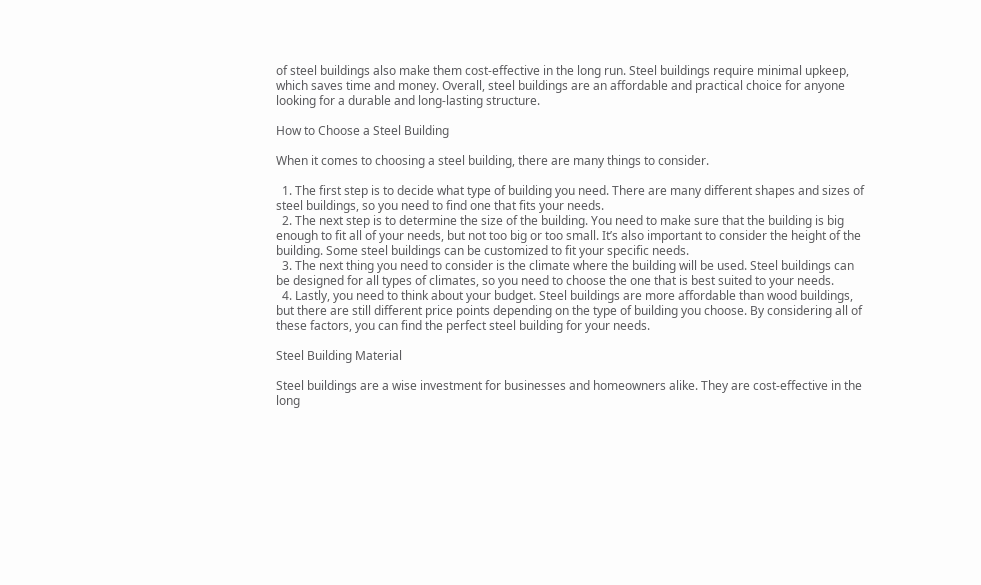of steel buildings also make them cost-effective in the long run. Steel buildings require minimal upkeep, which saves time and money. Overall, steel buildings are an affordable and practical choice for anyone looking for a durable and long-lasting structure.

How to Choose a Steel Building

When it comes to choosing a steel building, there are many things to consider.

  1. The first step is to decide what type of building you need. There are many different shapes and sizes of steel buildings, so you need to find one that fits your needs.
  2. The next step is to determine the size of the building. You need to make sure that the building is big enough to fit all of your needs, but not too big or too small. It’s also important to consider the height of the building. Some steel buildings can be customized to fit your specific needs.
  3. The next thing you need to consider is the climate where the building will be used. Steel buildings can be designed for all types of climates, so you need to choose the one that is best suited to your needs.
  4. Lastly, you need to think about your budget. Steel buildings are more affordable than wood buildings, but there are still different price points depending on the type of building you choose. By considering all of these factors, you can find the perfect steel building for your needs.

Steel Building Material

Steel buildings are a wise investment for businesses and homeowners alike. They are cost-effective in the long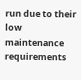run due to their low maintenance requirements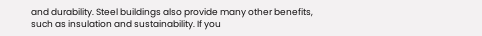and durability. Steel buildings also provide many other benefits, such as insulation and sustainability. If you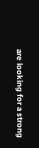are looking for a strong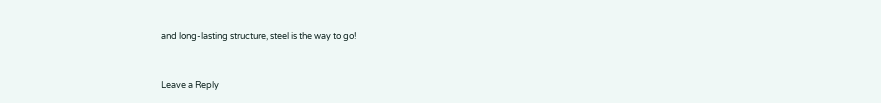and long-lasting structure, steel is the way to go!


Leave a Reply